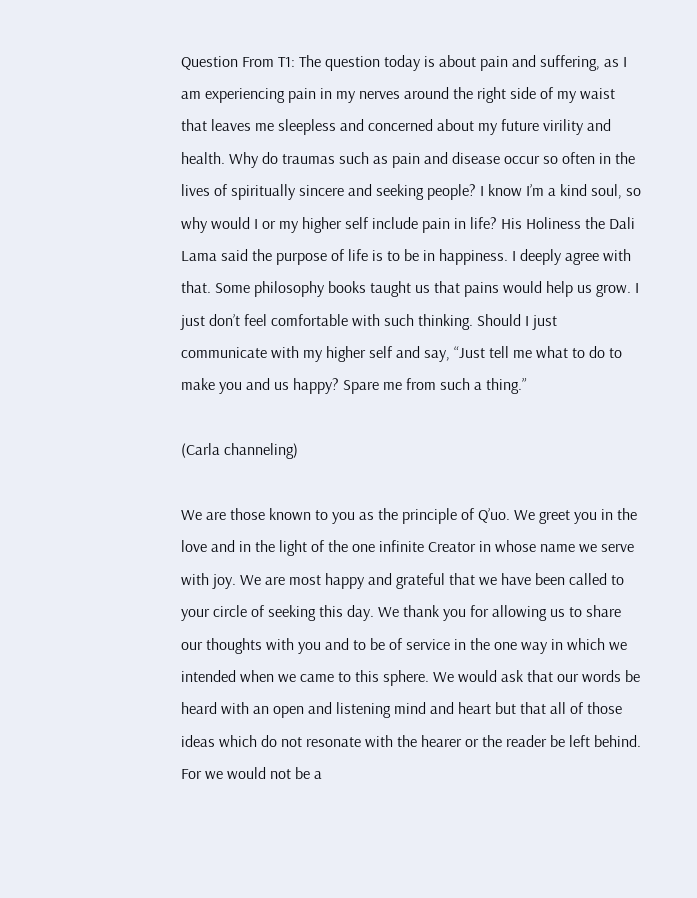Question From T1: The question today is about pain and suffering, as I am experiencing pain in my nerves around the right side of my waist that leaves me sleepless and concerned about my future virility and health. Why do traumas such as pain and disease occur so often in the lives of spiritually sincere and seeking people? I know I’m a kind soul, so why would I or my higher self include pain in life? His Holiness the Dali Lama said the purpose of life is to be in happiness. I deeply agree with that. Some philosophy books taught us that pains would help us grow. I just don’t feel comfortable with such thinking. Should I just communicate with my higher self and say, “Just tell me what to do to make you and us happy? Spare me from such a thing.”

(Carla channeling)

We are those known to you as the principle of Q’uo. We greet you in the love and in the light of the one infinite Creator in whose name we serve with joy. We are most happy and grateful that we have been called to your circle of seeking this day. We thank you for allowing us to share our thoughts with you and to be of service in the one way in which we intended when we came to this sphere. We would ask that our words be heard with an open and listening mind and heart but that all of those ideas which do not resonate with the hearer or the reader be left behind. For we would not be a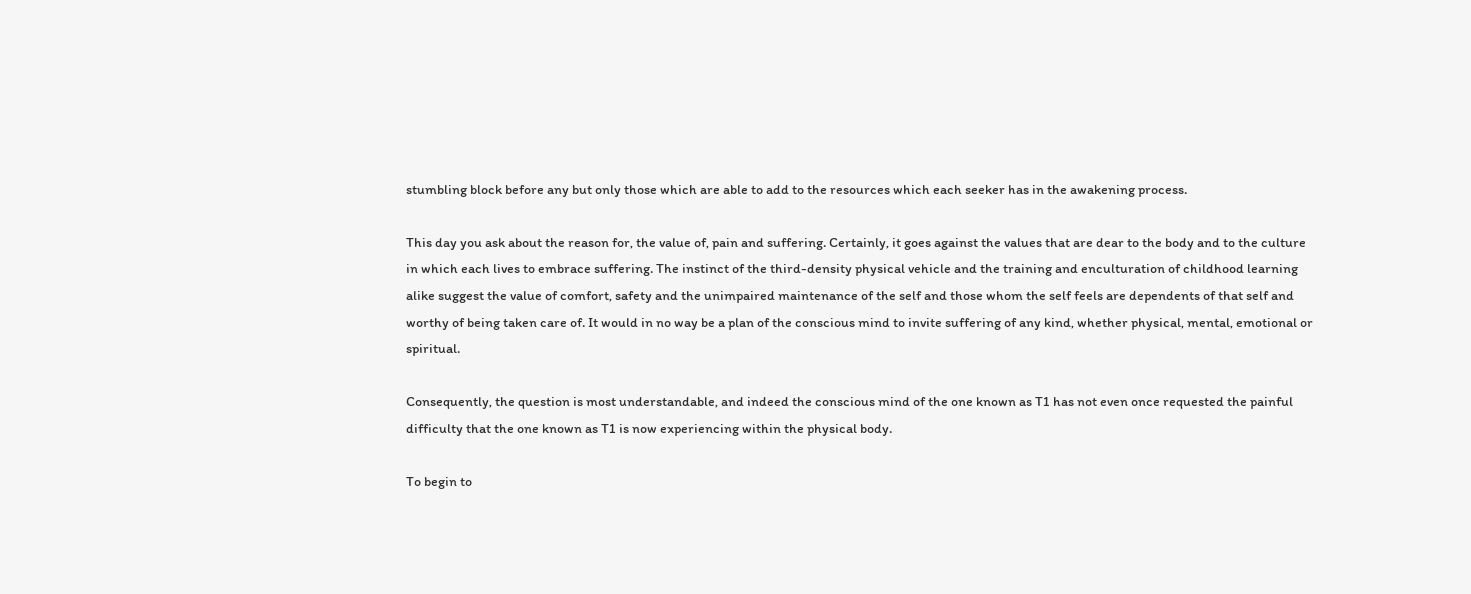stumbling block before any but only those which are able to add to the resources which each seeker has in the awakening process.

This day you ask about the reason for, the value of, pain and suffering. Certainly, it goes against the values that are dear to the body and to the culture in which each lives to embrace suffering. The instinct of the third-density physical vehicle and the training and enculturation of childhood learning alike suggest the value of comfort, safety and the unimpaired maintenance of the self and those whom the self feels are dependents of that self and worthy of being taken care of. It would in no way be a plan of the conscious mind to invite suffering of any kind, whether physical, mental, emotional or spiritual.

Consequently, the question is most understandable, and indeed the conscious mind of the one known as T1 has not even once requested the painful difficulty that the one known as T1 is now experiencing within the physical body.

To begin to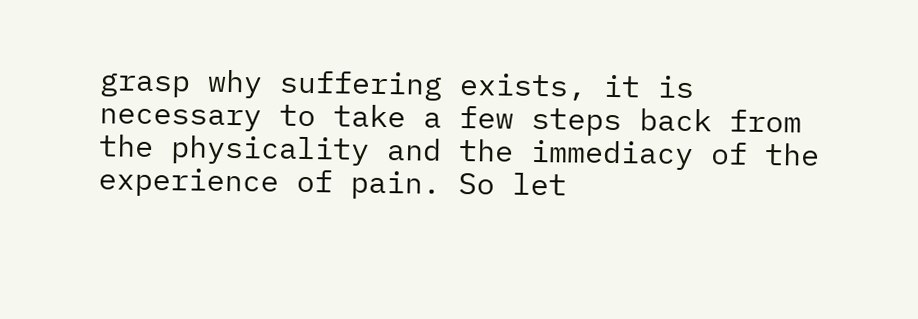grasp why suffering exists, it is necessary to take a few steps back from the physicality and the immediacy of the experience of pain. So let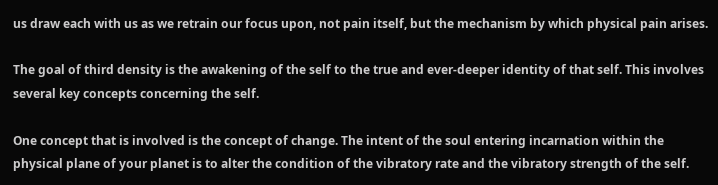us draw each with us as we retrain our focus upon, not pain itself, but the mechanism by which physical pain arises.

The goal of third density is the awakening of the self to the true and ever-deeper identity of that self. This involves several key concepts concerning the self.

One concept that is involved is the concept of change. The intent of the soul entering incarnation within the physical plane of your planet is to alter the condition of the vibratory rate and the vibratory strength of the self.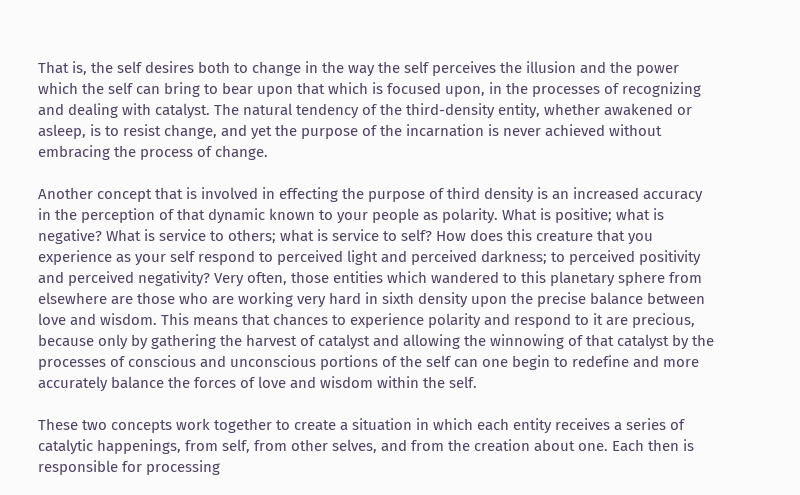That is, the self desires both to change in the way the self perceives the illusion and the power which the self can bring to bear upon that which is focused upon, in the processes of recognizing and dealing with catalyst. The natural tendency of the third-density entity, whether awakened or asleep, is to resist change, and yet the purpose of the incarnation is never achieved without embracing the process of change.

Another concept that is involved in effecting the purpose of third density is an increased accuracy in the perception of that dynamic known to your people as polarity. What is positive; what is negative? What is service to others; what is service to self? How does this creature that you experience as your self respond to perceived light and perceived darkness; to perceived positivity and perceived negativity? Very often, those entities which wandered to this planetary sphere from elsewhere are those who are working very hard in sixth density upon the precise balance between love and wisdom. This means that chances to experience polarity and respond to it are precious, because only by gathering the harvest of catalyst and allowing the winnowing of that catalyst by the processes of conscious and unconscious portions of the self can one begin to redefine and more accurately balance the forces of love and wisdom within the self.

These two concepts work together to create a situation in which each entity receives a series of catalytic happenings, from self, from other selves, and from the creation about one. Each then is responsible for processing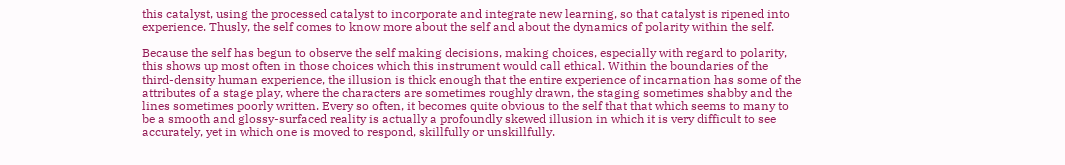this catalyst, using the processed catalyst to incorporate and integrate new learning, so that catalyst is ripened into experience. Thusly, the self comes to know more about the self and about the dynamics of polarity within the self.

Because the self has begun to observe the self making decisions, making choices, especially with regard to polarity, this shows up most often in those choices which this instrument would call ethical. Within the boundaries of the third-density human experience, the illusion is thick enough that the entire experience of incarnation has some of the attributes of a stage play, where the characters are sometimes roughly drawn, the staging sometimes shabby and the lines sometimes poorly written. Every so often, it becomes quite obvious to the self that that which seems to many to be a smooth and glossy-surfaced reality is actually a profoundly skewed illusion in which it is very difficult to see accurately, yet in which one is moved to respond, skillfully or unskillfully.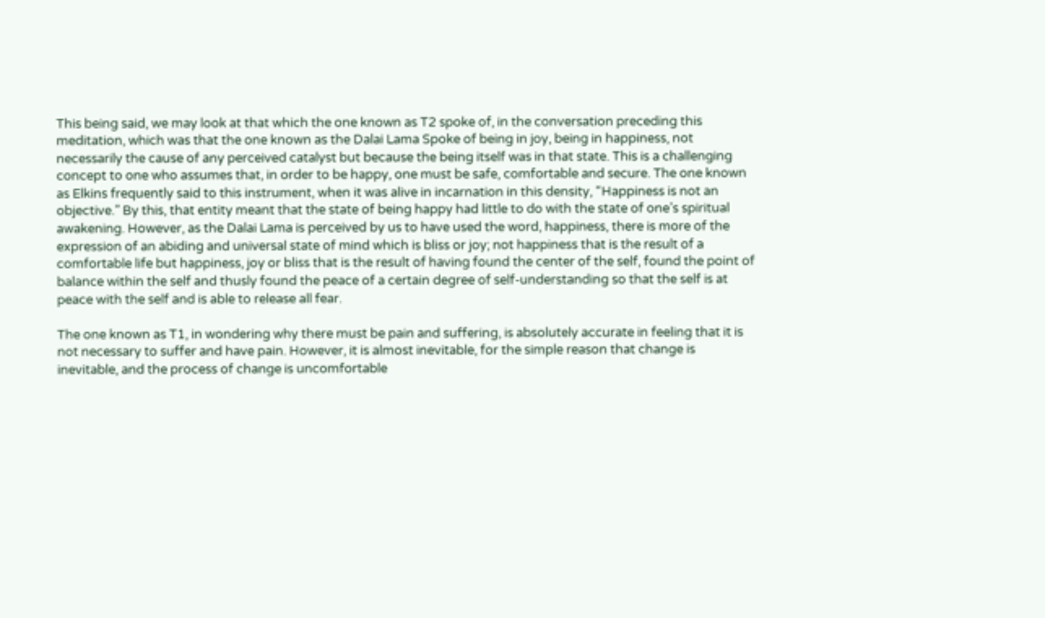This being said, we may look at that which the one known as T2 spoke of, in the conversation preceding this meditation, which was that the one known as the Dalai Lama Spoke of being in joy, being in happiness, not necessarily the cause of any perceived catalyst but because the being itself was in that state. This is a challenging concept to one who assumes that, in order to be happy, one must be safe, comfortable and secure. The one known as Elkins frequently said to this instrument, when it was alive in incarnation in this density, “Happiness is not an objective.” By this, that entity meant that the state of being happy had little to do with the state of one’s spiritual awakening. However, as the Dalai Lama is perceived by us to have used the word, happiness, there is more of the expression of an abiding and universal state of mind which is bliss or joy; not happiness that is the result of a comfortable life but happiness, joy or bliss that is the result of having found the center of the self, found the point of balance within the self and thusly found the peace of a certain degree of self-understanding so that the self is at peace with the self and is able to release all fear.

The one known as T1, in wondering why there must be pain and suffering, is absolutely accurate in feeling that it is not necessary to suffer and have pain. However, it is almost inevitable, for the simple reason that change is inevitable, and the process of change is uncomfortable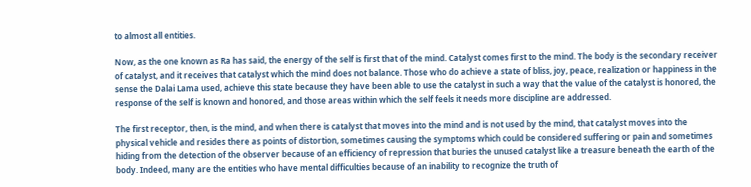to almost all entities.

Now, as the one known as Ra has said, the energy of the self is first that of the mind. Catalyst comes first to the mind. The body is the secondary receiver of catalyst, and it receives that catalyst which the mind does not balance. Those who do achieve a state of bliss, joy, peace, realization or happiness in the sense the Dalai Lama used, achieve this state because they have been able to use the catalyst in such a way that the value of the catalyst is honored, the response of the self is known and honored, and those areas within which the self feels it needs more discipline are addressed.

The first receptor, then, is the mind, and when there is catalyst that moves into the mind and is not used by the mind, that catalyst moves into the physical vehicle and resides there as points of distortion, sometimes causing the symptoms which could be considered suffering or pain and sometimes hiding from the detection of the observer because of an efficiency of repression that buries the unused catalyst like a treasure beneath the earth of the body. Indeed, many are the entities who have mental difficulties because of an inability to recognize the truth of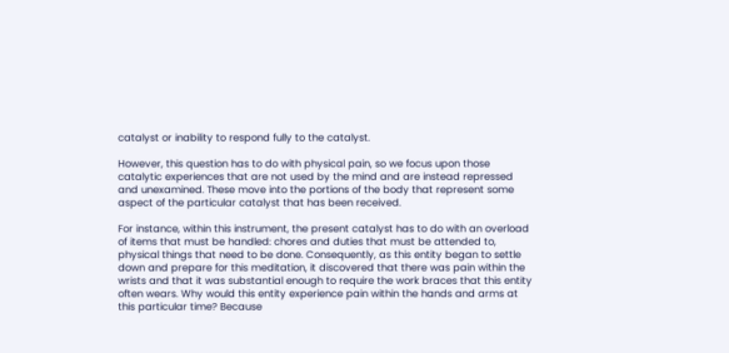catalyst or inability to respond fully to the catalyst.

However, this question has to do with physical pain, so we focus upon those catalytic experiences that are not used by the mind and are instead repressed and unexamined. These move into the portions of the body that represent some aspect of the particular catalyst that has been received.

For instance, within this instrument, the present catalyst has to do with an overload of items that must be handled: chores and duties that must be attended to, physical things that need to be done. Consequently, as this entity began to settle down and prepare for this meditation, it discovered that there was pain within the wrists and that it was substantial enough to require the work braces that this entity often wears. Why would this entity experience pain within the hands and arms at this particular time? Because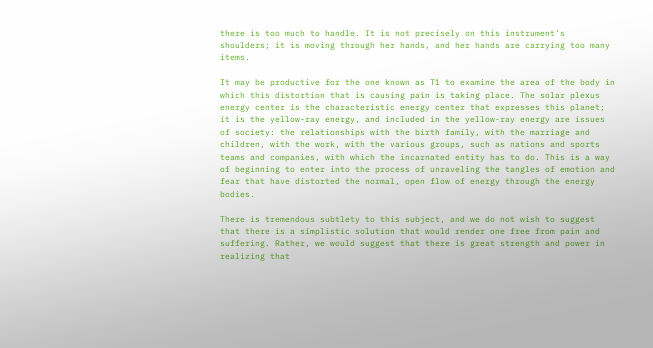there is too much to handle. It is not precisely on this instrument’s shoulders; it is moving through her hands, and her hands are carrying too many items.

It may be productive for the one known as T1 to examine the area of the body in which this distortion that is causing pain is taking place. The solar plexus energy center is the characteristic energy center that expresses this planet; it is the yellow-ray energy, and included in the yellow-ray energy are issues of society: the relationships with the birth family, with the marriage and children, with the work, with the various groups, such as nations and sports teams and companies, with which the incarnated entity has to do. This is a way of beginning to enter into the process of unraveling the tangles of emotion and fear that have distorted the normal, open flow of energy through the energy bodies.

There is tremendous subtlety to this subject, and we do not wish to suggest that there is a simplistic solution that would render one free from pain and suffering. Rather, we would suggest that there is great strength and power in realizing that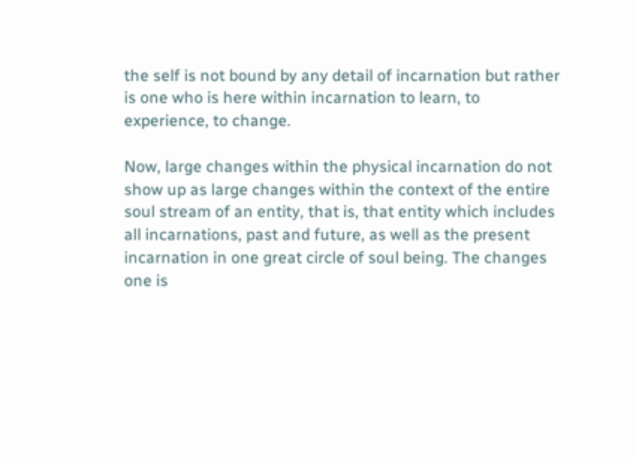the self is not bound by any detail of incarnation but rather is one who is here within incarnation to learn, to experience, to change.

Now, large changes within the physical incarnation do not show up as large changes within the context of the entire soul stream of an entity, that is, that entity which includes all incarnations, past and future, as well as the present incarnation in one great circle of soul being. The changes one is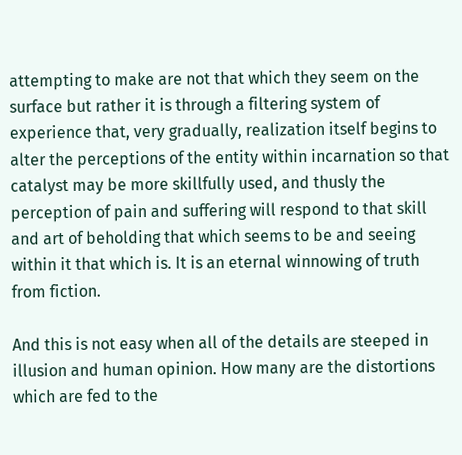attempting to make are not that which they seem on the surface but rather it is through a filtering system of experience that, very gradually, realization itself begins to alter the perceptions of the entity within incarnation so that catalyst may be more skillfully used, and thusly the perception of pain and suffering will respond to that skill and art of beholding that which seems to be and seeing within it that which is. It is an eternal winnowing of truth from fiction.

And this is not easy when all of the details are steeped in illusion and human opinion. How many are the distortions which are fed to the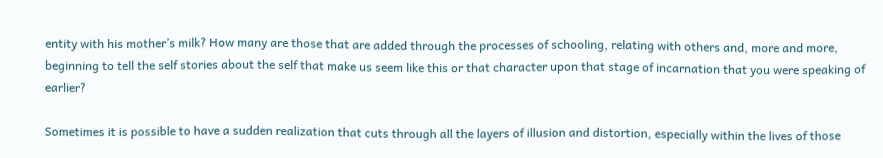entity with his mother’s milk? How many are those that are added through the processes of schooling, relating with others and, more and more, beginning to tell the self stories about the self that make us seem like this or that character upon that stage of incarnation that you were speaking of earlier?

Sometimes it is possible to have a sudden realization that cuts through all the layers of illusion and distortion, especially within the lives of those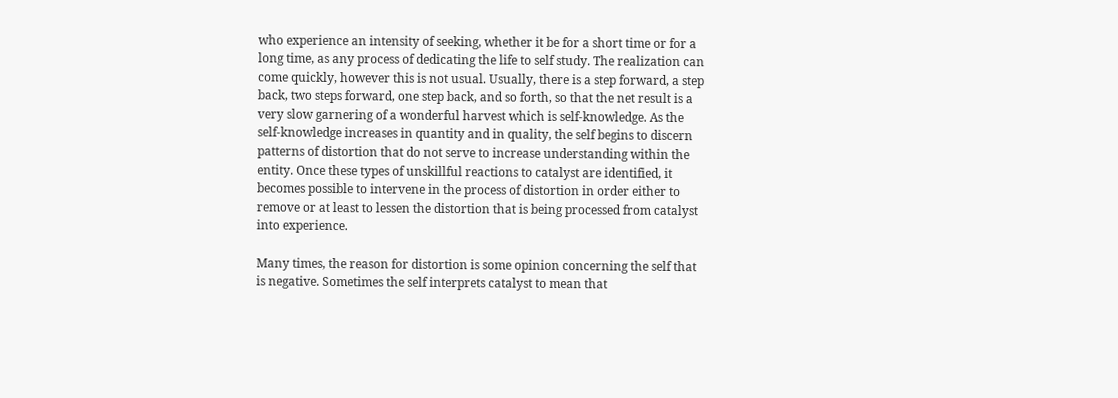who experience an intensity of seeking, whether it be for a short time or for a long time, as any process of dedicating the life to self study. The realization can come quickly, however this is not usual. Usually, there is a step forward, a step back, two steps forward, one step back, and so forth, so that the net result is a very slow garnering of a wonderful harvest which is self-knowledge. As the self-knowledge increases in quantity and in quality, the self begins to discern patterns of distortion that do not serve to increase understanding within the entity. Once these types of unskillful reactions to catalyst are identified, it becomes possible to intervene in the process of distortion in order either to remove or at least to lessen the distortion that is being processed from catalyst into experience.

Many times, the reason for distortion is some opinion concerning the self that is negative. Sometimes the self interprets catalyst to mean that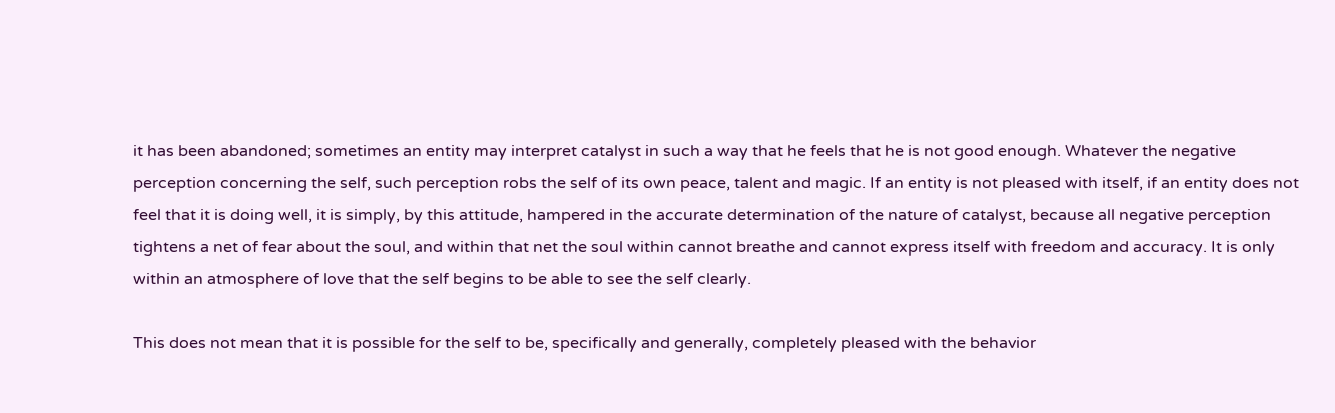it has been abandoned; sometimes an entity may interpret catalyst in such a way that he feels that he is not good enough. Whatever the negative perception concerning the self, such perception robs the self of its own peace, talent and magic. If an entity is not pleased with itself, if an entity does not feel that it is doing well, it is simply, by this attitude, hampered in the accurate determination of the nature of catalyst, because all negative perception tightens a net of fear about the soul, and within that net the soul within cannot breathe and cannot express itself with freedom and accuracy. It is only within an atmosphere of love that the self begins to be able to see the self clearly.

This does not mean that it is possible for the self to be, specifically and generally, completely pleased with the behavior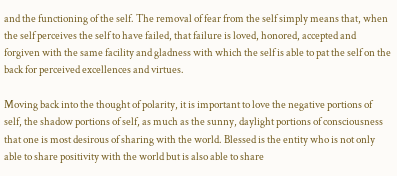and the functioning of the self. The removal of fear from the self simply means that, when the self perceives the self to have failed, that failure is loved, honored, accepted and forgiven with the same facility and gladness with which the self is able to pat the self on the back for perceived excellences and virtues.

Moving back into the thought of polarity, it is important to love the negative portions of self, the shadow portions of self, as much as the sunny, daylight portions of consciousness that one is most desirous of sharing with the world. Blessed is the entity who is not only able to share positivity with the world but is also able to share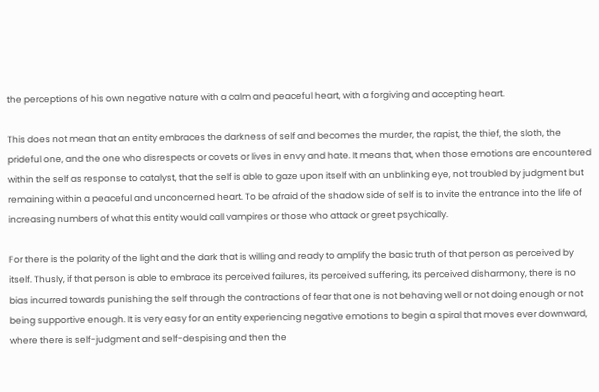the perceptions of his own negative nature with a calm and peaceful heart, with a forgiving and accepting heart.

This does not mean that an entity embraces the darkness of self and becomes the murder, the rapist, the thief, the sloth, the prideful one, and the one who disrespects or covets or lives in envy and hate. It means that, when those emotions are encountered within the self as response to catalyst, that the self is able to gaze upon itself with an unblinking eye, not troubled by judgment but remaining within a peaceful and unconcerned heart. To be afraid of the shadow side of self is to invite the entrance into the life of increasing numbers of what this entity would call vampires or those who attack or greet psychically.

For there is the polarity of the light and the dark that is willing and ready to amplify the basic truth of that person as perceived by itself. Thusly, if that person is able to embrace its perceived failures, its perceived suffering, its perceived disharmony, there is no bias incurred towards punishing the self through the contractions of fear that one is not behaving well or not doing enough or not being supportive enough. It is very easy for an entity experiencing negative emotions to begin a spiral that moves ever downward, where there is self-judgment and self-despising and then the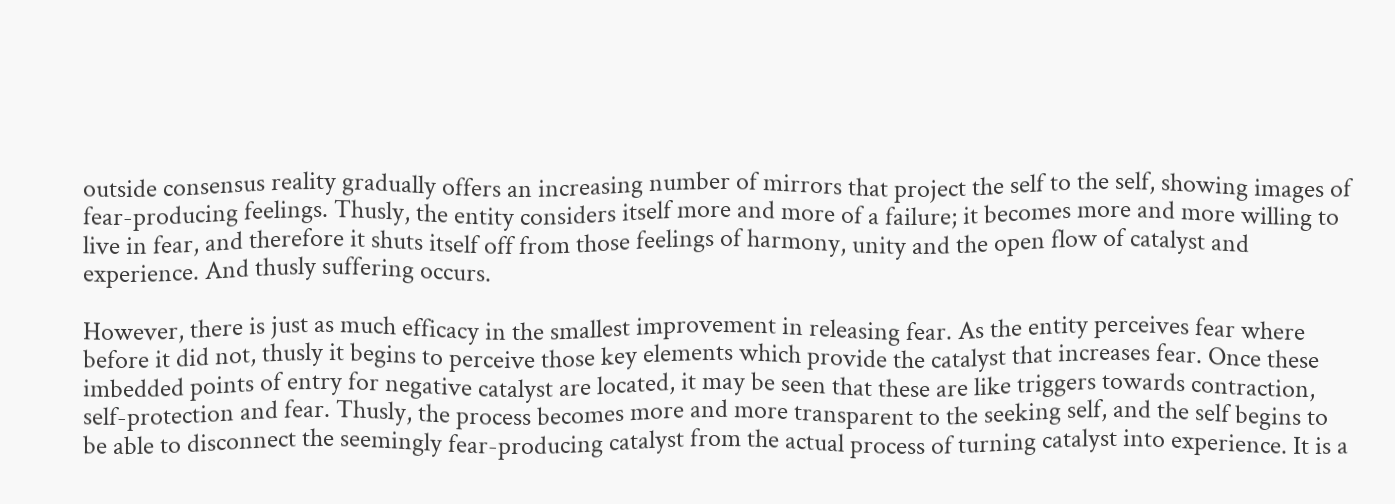outside consensus reality gradually offers an increasing number of mirrors that project the self to the self, showing images of fear-producing feelings. Thusly, the entity considers itself more and more of a failure; it becomes more and more willing to live in fear, and therefore it shuts itself off from those feelings of harmony, unity and the open flow of catalyst and experience. And thusly suffering occurs.

However, there is just as much efficacy in the smallest improvement in releasing fear. As the entity perceives fear where before it did not, thusly it begins to perceive those key elements which provide the catalyst that increases fear. Once these imbedded points of entry for negative catalyst are located, it may be seen that these are like triggers towards contraction, self-protection and fear. Thusly, the process becomes more and more transparent to the seeking self, and the self begins to be able to disconnect the seemingly fear-producing catalyst from the actual process of turning catalyst into experience. It is a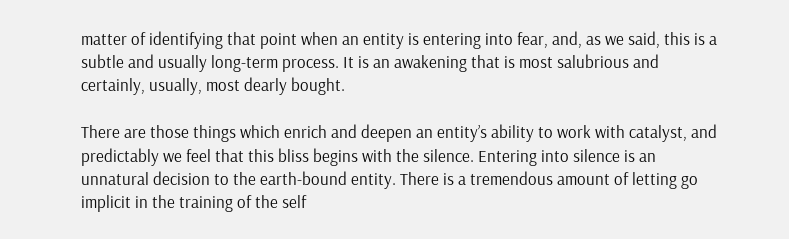matter of identifying that point when an entity is entering into fear, and, as we said, this is a subtle and usually long-term process. It is an awakening that is most salubrious and certainly, usually, most dearly bought.

There are those things which enrich and deepen an entity’s ability to work with catalyst, and predictably we feel that this bliss begins with the silence. Entering into silence is an unnatural decision to the earth-bound entity. There is a tremendous amount of letting go implicit in the training of the self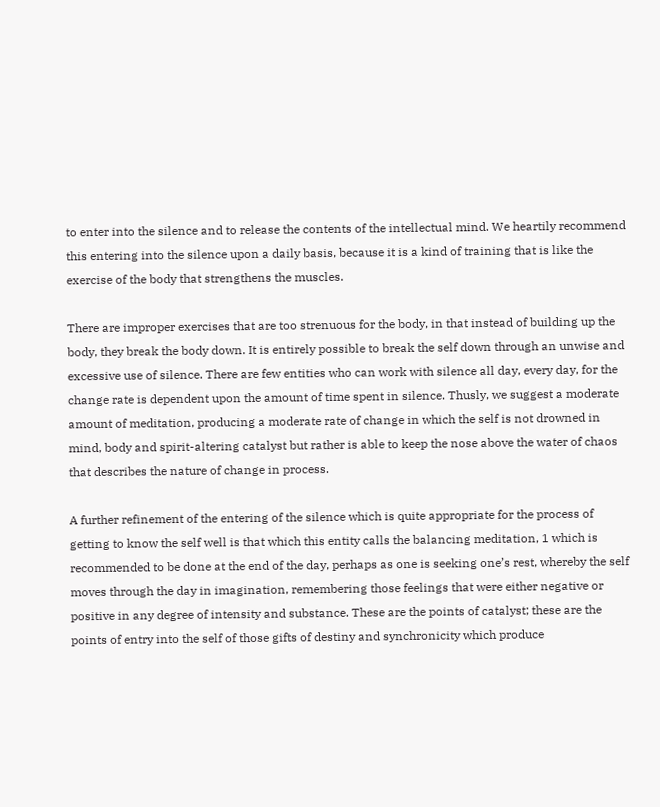to enter into the silence and to release the contents of the intellectual mind. We heartily recommend this entering into the silence upon a daily basis, because it is a kind of training that is like the exercise of the body that strengthens the muscles.

There are improper exercises that are too strenuous for the body, in that instead of building up the body, they break the body down. It is entirely possible to break the self down through an unwise and excessive use of silence. There are few entities who can work with silence all day, every day, for the change rate is dependent upon the amount of time spent in silence. Thusly, we suggest a moderate amount of meditation, producing a moderate rate of change in which the self is not drowned in mind, body and spirit-altering catalyst but rather is able to keep the nose above the water of chaos that describes the nature of change in process.

A further refinement of the entering of the silence which is quite appropriate for the process of getting to know the self well is that which this entity calls the balancing meditation, 1 which is recommended to be done at the end of the day, perhaps as one is seeking one’s rest, whereby the self moves through the day in imagination, remembering those feelings that were either negative or positive in any degree of intensity and substance. These are the points of catalyst; these are the points of entry into the self of those gifts of destiny and synchronicity which produce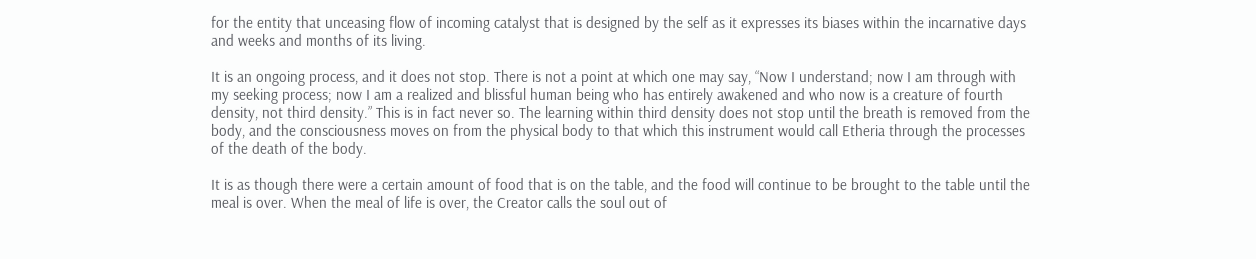for the entity that unceasing flow of incoming catalyst that is designed by the self as it expresses its biases within the incarnative days and weeks and months of its living.

It is an ongoing process, and it does not stop. There is not a point at which one may say, “Now I understand; now I am through with my seeking process; now I am a realized and blissful human being who has entirely awakened and who now is a creature of fourth density, not third density.” This is in fact never so. The learning within third density does not stop until the breath is removed from the body, and the consciousness moves on from the physical body to that which this instrument would call Etheria through the processes of the death of the body.

It is as though there were a certain amount of food that is on the table, and the food will continue to be brought to the table until the meal is over. When the meal of life is over, the Creator calls the soul out of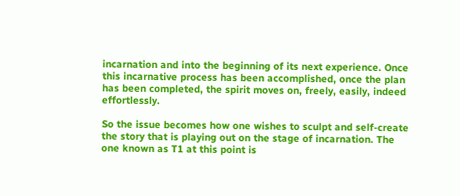incarnation and into the beginning of its next experience. Once this incarnative process has been accomplished, once the plan has been completed, the spirit moves on, freely, easily, indeed effortlessly.

So the issue becomes how one wishes to sculpt and self-create the story that is playing out on the stage of incarnation. The one known as T1 at this point is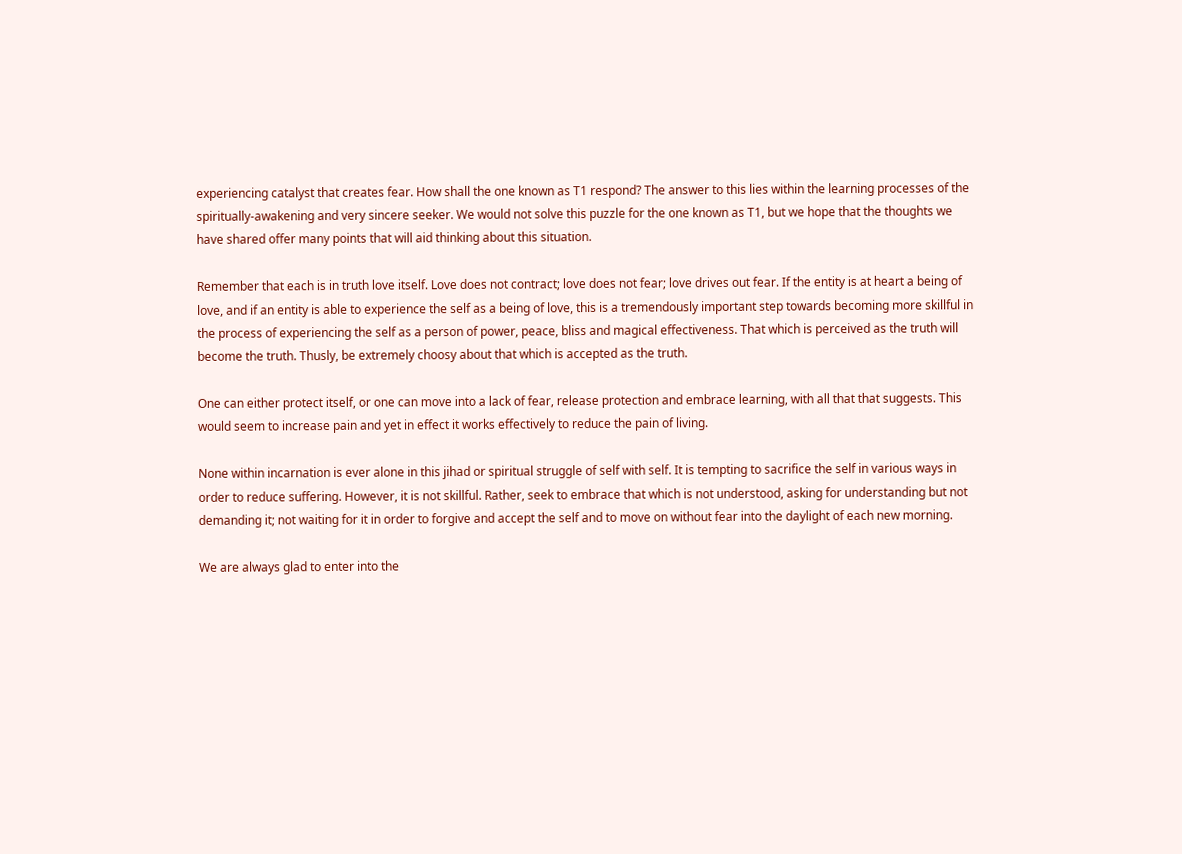experiencing catalyst that creates fear. How shall the one known as T1 respond? The answer to this lies within the learning processes of the spiritually-awakening and very sincere seeker. We would not solve this puzzle for the one known as T1, but we hope that the thoughts we have shared offer many points that will aid thinking about this situation.

Remember that each is in truth love itself. Love does not contract; love does not fear; love drives out fear. If the entity is at heart a being of love, and if an entity is able to experience the self as a being of love, this is a tremendously important step towards becoming more skillful in the process of experiencing the self as a person of power, peace, bliss and magical effectiveness. That which is perceived as the truth will become the truth. Thusly, be extremely choosy about that which is accepted as the truth.

One can either protect itself, or one can move into a lack of fear, release protection and embrace learning, with all that that suggests. This would seem to increase pain and yet in effect it works effectively to reduce the pain of living.

None within incarnation is ever alone in this jihad or spiritual struggle of self with self. It is tempting to sacrifice the self in various ways in order to reduce suffering. However, it is not skillful. Rather, seek to embrace that which is not understood, asking for understanding but not demanding it; not waiting for it in order to forgive and accept the self and to move on without fear into the daylight of each new morning.

We are always glad to enter into the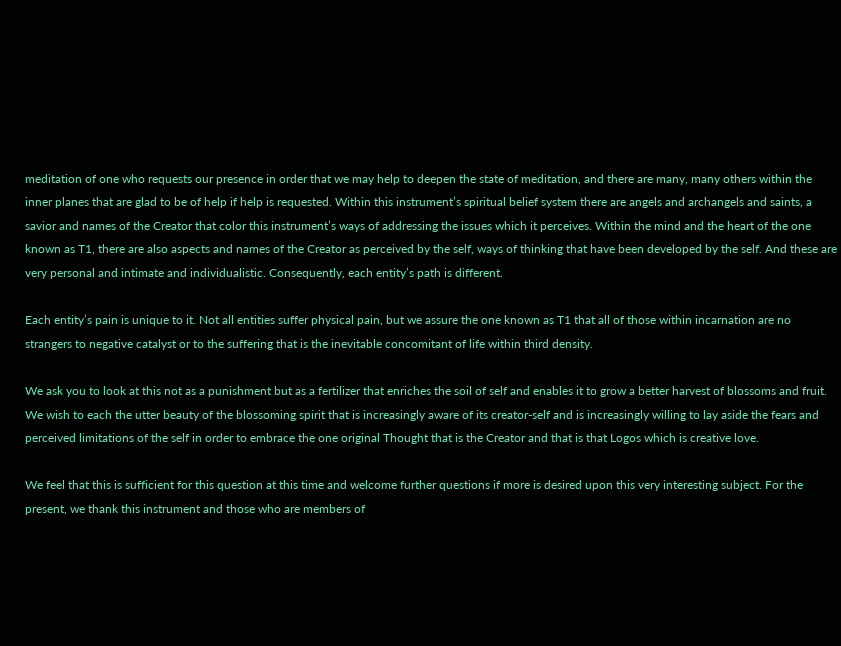meditation of one who requests our presence in order that we may help to deepen the state of meditation, and there are many, many others within the inner planes that are glad to be of help if help is requested. Within this instrument’s spiritual belief system there are angels and archangels and saints, a savior and names of the Creator that color this instrument’s ways of addressing the issues which it perceives. Within the mind and the heart of the one known as T1, there are also aspects and names of the Creator as perceived by the self, ways of thinking that have been developed by the self. And these are very personal and intimate and individualistic. Consequently, each entity’s path is different.

Each entity’s pain is unique to it. Not all entities suffer physical pain, but we assure the one known as T1 that all of those within incarnation are no strangers to negative catalyst or to the suffering that is the inevitable concomitant of life within third density.

We ask you to look at this not as a punishment but as a fertilizer that enriches the soil of self and enables it to grow a better harvest of blossoms and fruit. We wish to each the utter beauty of the blossoming spirit that is increasingly aware of its creator-self and is increasingly willing to lay aside the fears and perceived limitations of the self in order to embrace the one original Thought that is the Creator and that is that Logos which is creative love.

We feel that this is sufficient for this question at this time and welcome further questions if more is desired upon this very interesting subject. For the present, we thank this instrument and those who are members of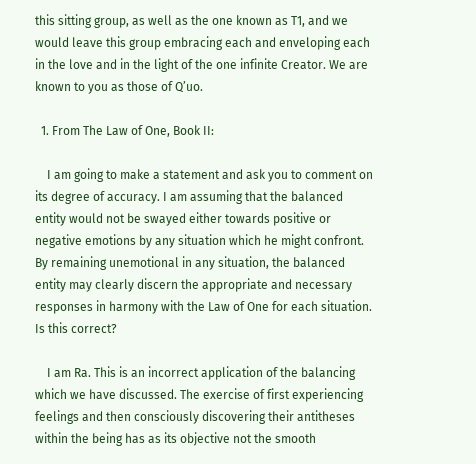this sitting group, as well as the one known as T1, and we would leave this group embracing each and enveloping each in the love and in the light of the one infinite Creator. We are known to you as those of Q’uo.

  1. From The Law of One, Book II:

    I am going to make a statement and ask you to comment on its degree of accuracy. I am assuming that the balanced entity would not be swayed either towards positive or negative emotions by any situation which he might confront. By remaining unemotional in any situation, the balanced entity may clearly discern the appropriate and necessary responses in harmony with the Law of One for each situation. Is this correct?

    I am Ra. This is an incorrect application of the balancing which we have discussed. The exercise of first experiencing feelings and then consciously discovering their antitheses within the being has as its objective not the smooth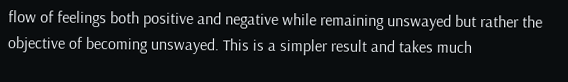flow of feelings both positive and negative while remaining unswayed but rather the objective of becoming unswayed. This is a simpler result and takes much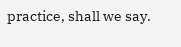practice, shall we say.